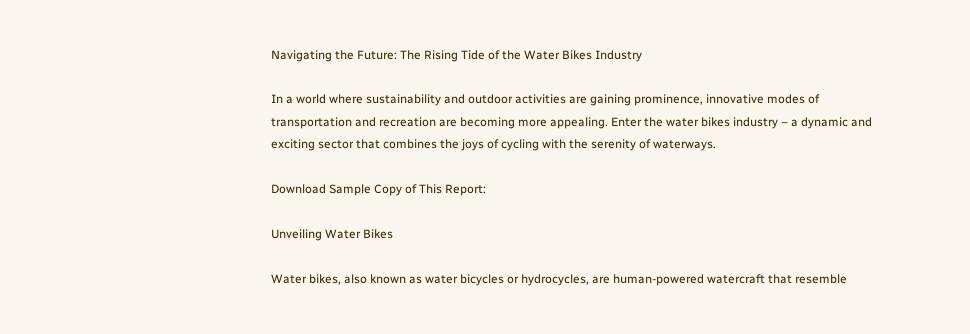Navigating the Future: The Rising Tide of the Water Bikes Industry

In a world where sustainability and outdoor activities are gaining prominence, innovative modes of transportation and recreation are becoming more appealing. Enter the water bikes industry – a dynamic and exciting sector that combines the joys of cycling with the serenity of waterways.

Download Sample Copy of This Report:

Unveiling Water Bikes

Water bikes, also known as water bicycles or hydrocycles, are human-powered watercraft that resemble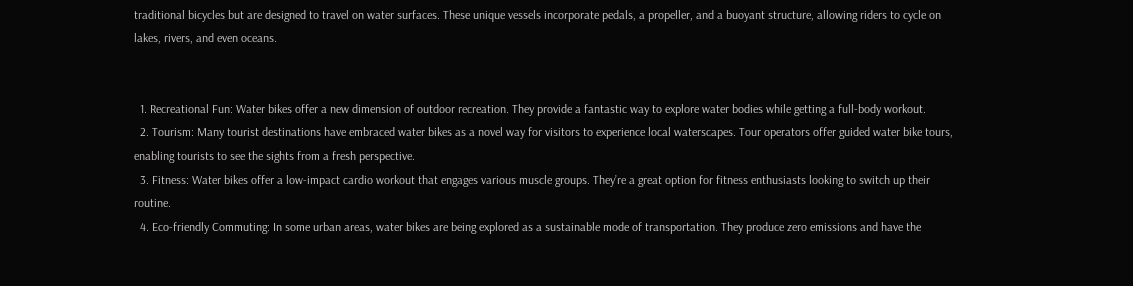traditional bicycles but are designed to travel on water surfaces. These unique vessels incorporate pedals, a propeller, and a buoyant structure, allowing riders to cycle on lakes, rivers, and even oceans.


  1. Recreational Fun: Water bikes offer a new dimension of outdoor recreation. They provide a fantastic way to explore water bodies while getting a full-body workout.
  2. Tourism: Many tourist destinations have embraced water bikes as a novel way for visitors to experience local waterscapes. Tour operators offer guided water bike tours, enabling tourists to see the sights from a fresh perspective.
  3. Fitness: Water bikes offer a low-impact cardio workout that engages various muscle groups. They’re a great option for fitness enthusiasts looking to switch up their routine.
  4. Eco-friendly Commuting: In some urban areas, water bikes are being explored as a sustainable mode of transportation. They produce zero emissions and have the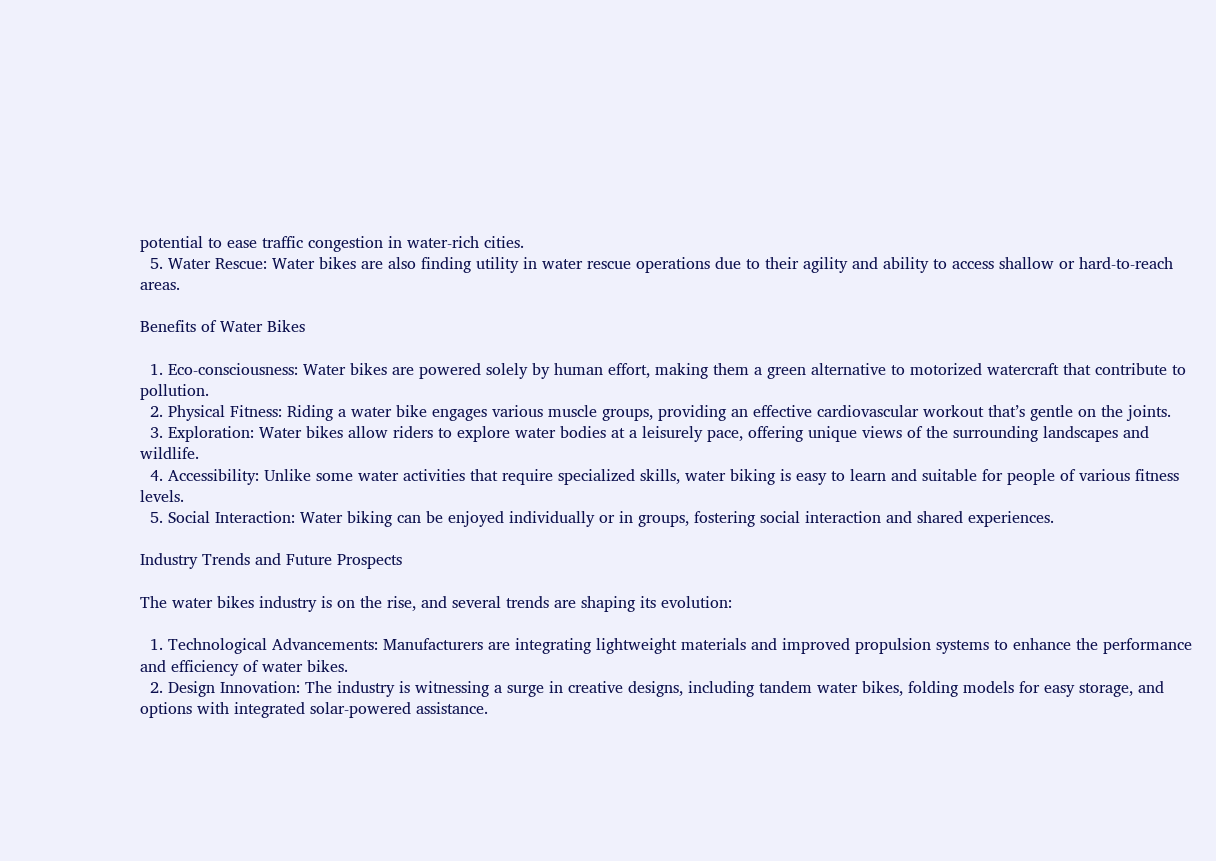potential to ease traffic congestion in water-rich cities.
  5. Water Rescue: Water bikes are also finding utility in water rescue operations due to their agility and ability to access shallow or hard-to-reach areas.

Benefits of Water Bikes

  1. Eco-consciousness: Water bikes are powered solely by human effort, making them a green alternative to motorized watercraft that contribute to pollution.
  2. Physical Fitness: Riding a water bike engages various muscle groups, providing an effective cardiovascular workout that’s gentle on the joints.
  3. Exploration: Water bikes allow riders to explore water bodies at a leisurely pace, offering unique views of the surrounding landscapes and wildlife.
  4. Accessibility: Unlike some water activities that require specialized skills, water biking is easy to learn and suitable for people of various fitness levels.
  5. Social Interaction: Water biking can be enjoyed individually or in groups, fostering social interaction and shared experiences.

Industry Trends and Future Prospects

The water bikes industry is on the rise, and several trends are shaping its evolution:

  1. Technological Advancements: Manufacturers are integrating lightweight materials and improved propulsion systems to enhance the performance and efficiency of water bikes.
  2. Design Innovation: The industry is witnessing a surge in creative designs, including tandem water bikes, folding models for easy storage, and options with integrated solar-powered assistance.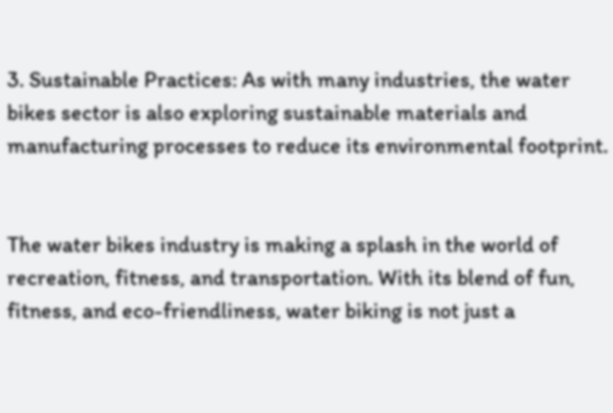3. Sustainable Practices: As with many industries, the water bikes sector is also exploring sustainable materials and manufacturing processes to reduce its environmental footprint.


The water bikes industry is making a splash in the world of recreation, fitness, and transportation. With its blend of fun, fitness, and eco-friendliness, water biking is not just a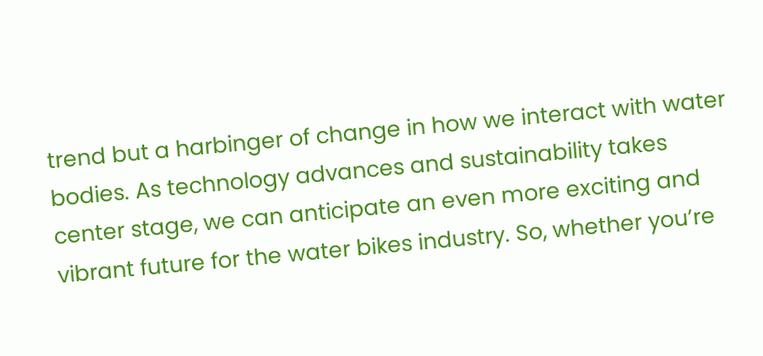trend but a harbinger of change in how we interact with water bodies. As technology advances and sustainability takes center stage, we can anticipate an even more exciting and vibrant future for the water bikes industry. So, whether you’re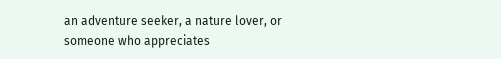an adventure seeker, a nature lover, or someone who appreciates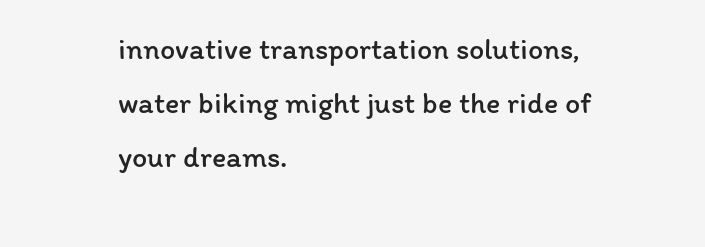innovative transportation solutions, water biking might just be the ride of your dreams.